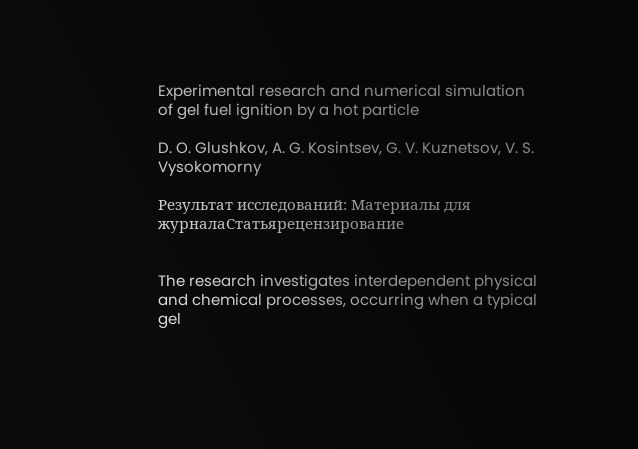Experimental research and numerical simulation of gel fuel ignition by a hot particle

D. O. Glushkov, A. G. Kosintsev, G. V. Kuznetsov, V. S. Vysokomorny

Результат исследований: Материалы для журналаСтатьярецензирование


The research investigates interdependent physical and chemical processes, occurring when a typical gel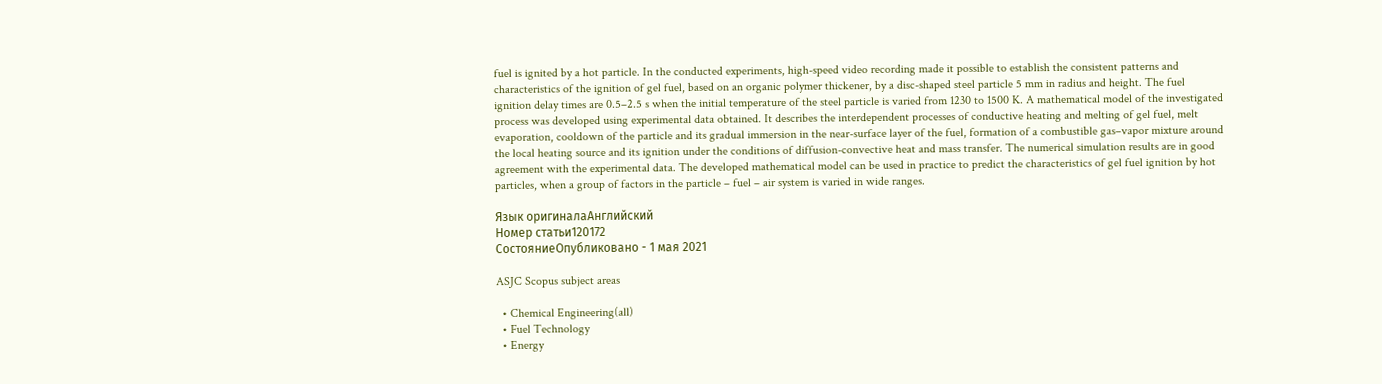fuel is ignited by a hot particle. In the conducted experiments, high-speed video recording made it possible to establish the consistent patterns and characteristics of the ignition of gel fuel, based on an organic polymer thickener, by a disc-shaped steel particle 5 mm in radius and height. The fuel ignition delay times are 0.5–2.5 s when the initial temperature of the steel particle is varied from 1230 to 1500 K. A mathematical model of the investigated process was developed using experimental data obtained. It describes the interdependent processes of conductive heating and melting of gel fuel, melt evaporation, cooldown of the particle and its gradual immersion in the near-surface layer of the fuel, formation of a combustible gas–vapor mixture around the local heating source and its ignition under the conditions of diffusion-convective heat and mass transfer. The numerical simulation results are in good agreement with the experimental data. The developed mathematical model can be used in practice to predict the characteristics of gel fuel ignition by hot particles, when a group of factors in the particle – fuel – air system is varied in wide ranges.

Язык оригиналаАнглийский
Номер статьи120172
СостояниеОпубликовано - 1 мая 2021

ASJC Scopus subject areas

  • Chemical Engineering(all)
  • Fuel Technology
  • Energy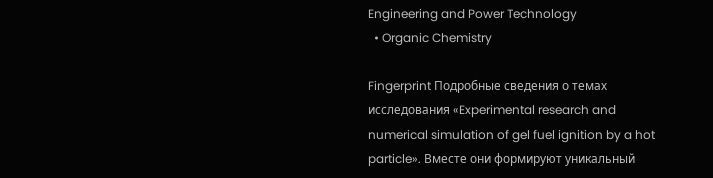Engineering and Power Technology
  • Organic Chemistry

Fingerprint Подробные сведения о темах исследования «Experimental research and numerical simulation of gel fuel ignition by a hot particle». Вместе они формируют уникальный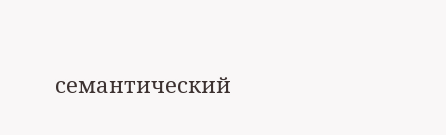семантический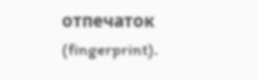отпечаток (fingerprint).